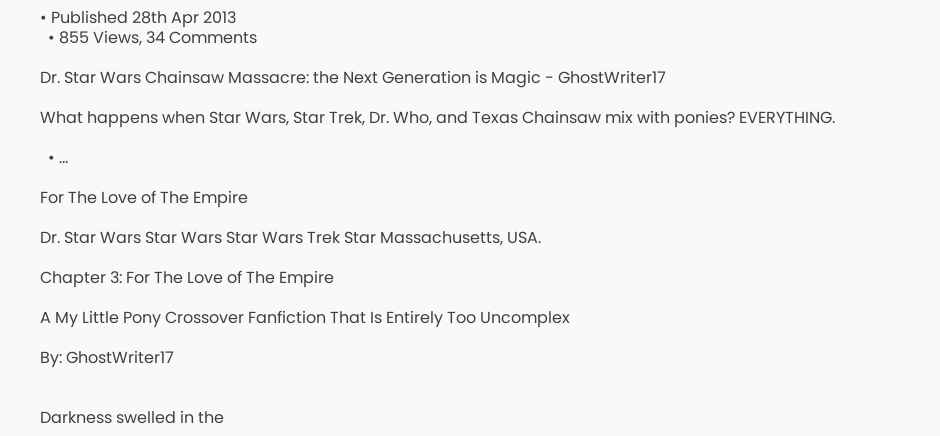• Published 28th Apr 2013
  • 855 Views, 34 Comments

Dr. Star Wars Chainsaw Massacre: the Next Generation is Magic - GhostWriter17

What happens when Star Wars, Star Trek, Dr. Who, and Texas Chainsaw mix with ponies? EVERYTHING.

  • ...

For The Love of The Empire

Dr. Star Wars Star Wars Star Wars Trek Star Massachusetts, USA.

Chapter 3: For The Love of The Empire

A My Little Pony Crossover Fanfiction That Is Entirely Too Uncomplex

By: GhostWriter17


Darkness swelled in the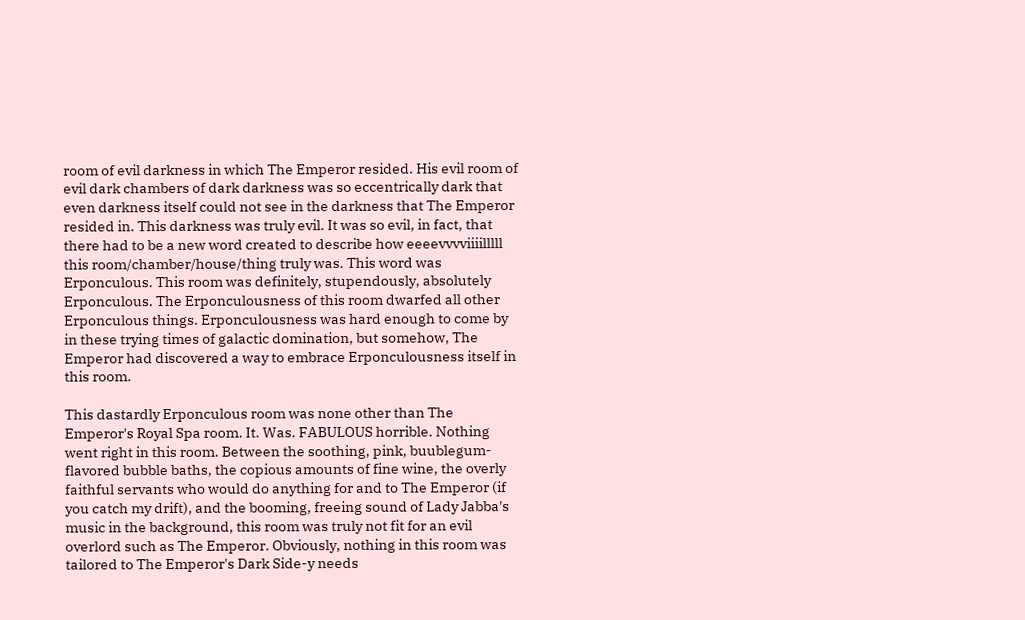room of evil darkness in which The Emperor resided. His evil room of evil dark chambers of dark darkness was so eccentrically dark that even darkness itself could not see in the darkness that The Emperor resided in. This darkness was truly evil. It was so evil, in fact, that there had to be a new word created to describe how eeeevvvviiiilllll this room/chamber/house/thing truly was. This word was Erponculous. This room was definitely, stupendously, absolutely Erponculous. The Erponculousness of this room dwarfed all other Erponculous things. Erponculousness was hard enough to come by in these trying times of galactic domination, but somehow, The Emperor had discovered a way to embrace Erponculousness itself in this room.

This dastardly Erponculous room was none other than The Emperor's Royal Spa room. It. Was. FABULOUS horrible. Nothing went right in this room. Between the soothing, pink, buublegum-flavored bubble baths, the copious amounts of fine wine, the overly faithful servants who would do anything for and to The Emperor (if you catch my drift), and the booming, freeing sound of Lady Jabba's music in the background, this room was truly not fit for an evil overlord such as The Emperor. Obviously, nothing in this room was tailored to The Emperor's Dark Side-y needs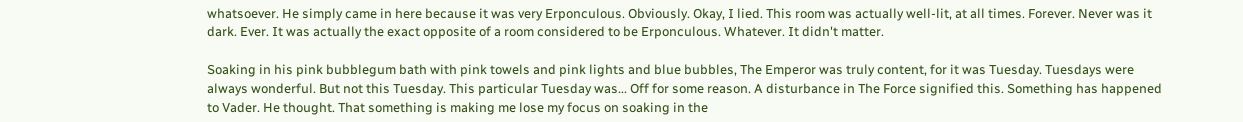whatsoever. He simply came in here because it was very Erponculous. Obviously. Okay, I lied. This room was actually well-lit, at all times. Forever. Never was it dark. Ever. It was actually the exact opposite of a room considered to be Erponculous. Whatever. It didn't matter.

Soaking in his pink bubblegum bath with pink towels and pink lights and blue bubbles, The Emperor was truly content, for it was Tuesday. Tuesdays were always wonderful. But not this Tuesday. This particular Tuesday was... Off for some reason. A disturbance in The Force signified this. Something has happened to Vader. He thought. That something is making me lose my focus on soaking in the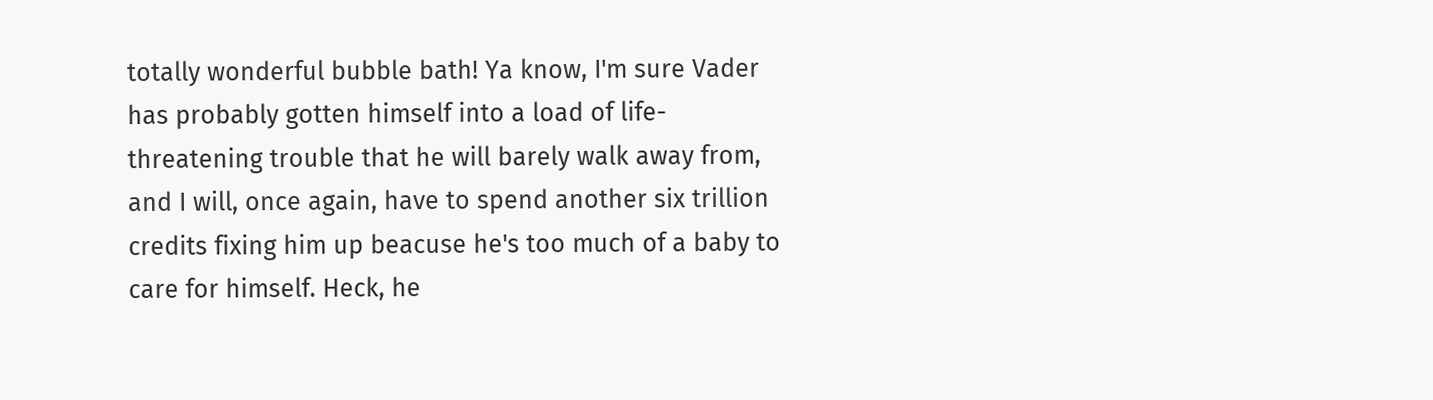totally wonderful bubble bath! Ya know, I'm sure Vader has probably gotten himself into a load of life-threatening trouble that he will barely walk away from, and I will, once again, have to spend another six trillion credits fixing him up beacuse he's too much of a baby to care for himself. Heck, he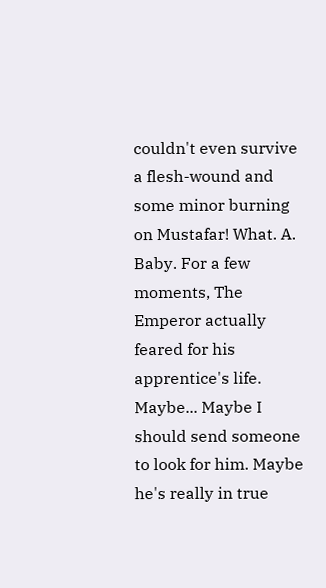couldn't even survive a flesh-wound and some minor burning on Mustafar! What. A. Baby. For a few moments, The Emperor actually feared for his apprentice's life. Maybe... Maybe I should send someone to look for him. Maybe he's really in true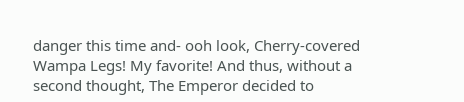danger this time and- ooh look, Cherry-covered Wampa Legs! My favorite! And thus, without a second thought, The Emperor decided to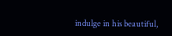indulge in his beautiful,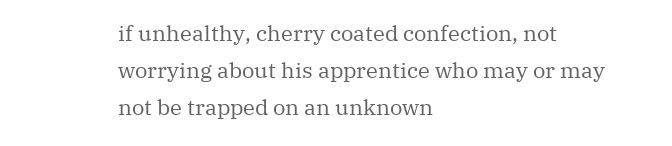if unhealthy, cherry coated confection, not worrying about his apprentice who may or may not be trapped on an unknown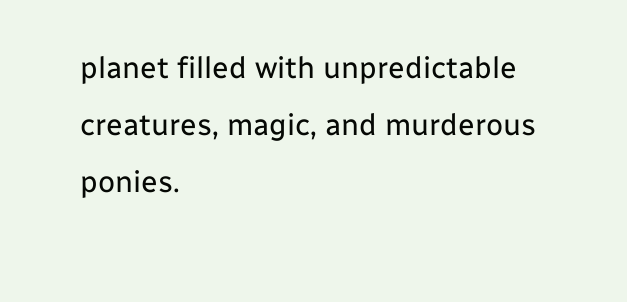planet filled with unpredictable creatures, magic, and murderous ponies.